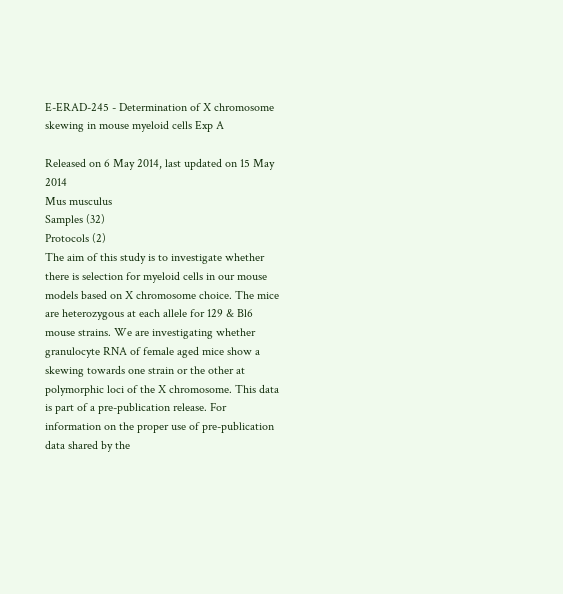E-ERAD-245 - Determination of X chromosome skewing in mouse myeloid cells Exp A

Released on 6 May 2014, last updated on 15 May 2014
Mus musculus
Samples (32)
Protocols (2)
The aim of this study is to investigate whether there is selection for myeloid cells in our mouse models based on X chromosome choice. The mice are heterozygous at each allele for 129 & Bl6 mouse strains. We are investigating whether granulocyte RNA of female aged mice show a skewing towards one strain or the other at polymorphic loci of the X chromosome. This data is part of a pre-publication release. For information on the proper use of pre-publication data shared by the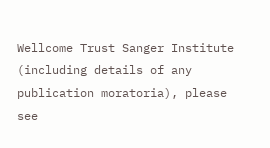Wellcome Trust Sanger Institute (including details of any publication moratoria), please see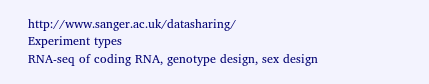http://www.sanger.ac.uk/datasharing/
Experiment types
RNA-seq of coding RNA, genotype design, sex design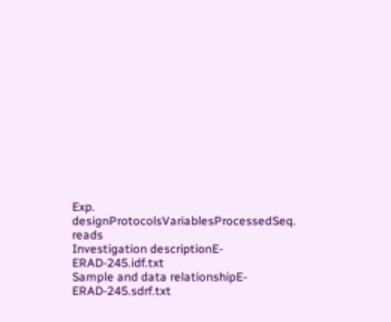Exp. designProtocolsVariablesProcessedSeq. reads
Investigation descriptionE-ERAD-245.idf.txt
Sample and data relationshipE-ERAD-245.sdrf.txt